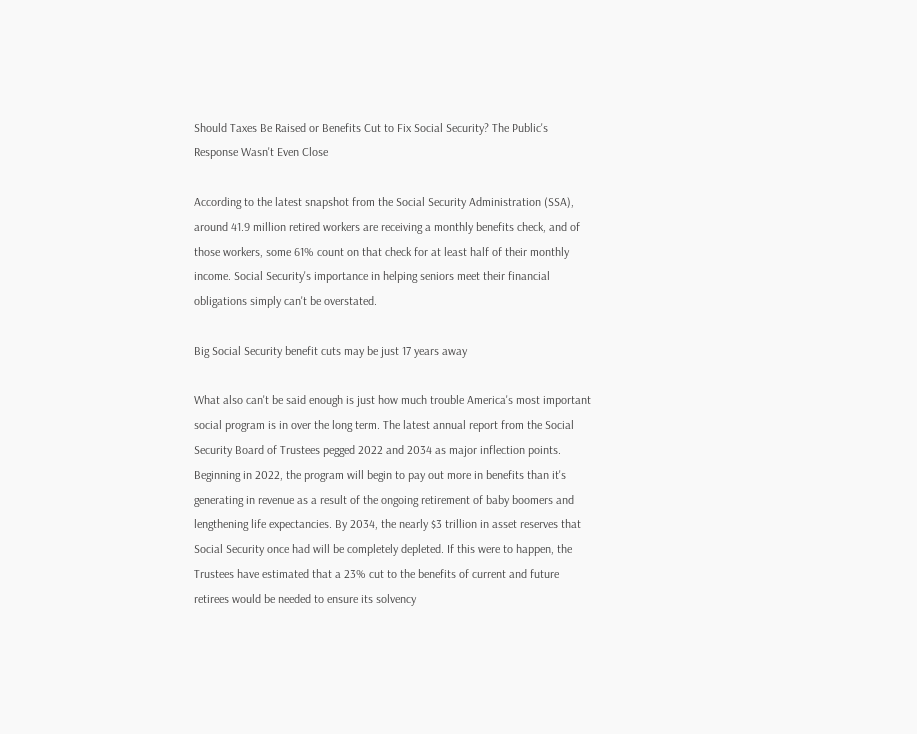Should Taxes Be Raised or Benefits Cut to Fix Social Security? The Public's Response Wasn't Even Close

According to the latest snapshot from the Social Security Administration (SSA), around 41.9 million retired workers are receiving a monthly benefits check, and of those workers, some 61% count on that check for at least half of their monthly income. Social Security's importance in helping seniors meet their financial obligations simply can't be overstated.

Big Social Security benefit cuts may be just 17 years away

What also can't be said enough is just how much trouble America's most important social program is in over the long term. The latest annual report from the Social Security Board of Trustees pegged 2022 and 2034 as major inflection points. Beginning in 2022, the program will begin to pay out more in benefits than it's generating in revenue as a result of the ongoing retirement of baby boomers and lengthening life expectancies. By 2034, the nearly $3 trillion in asset reserves that Social Security once had will be completely depleted. If this were to happen, the Trustees have estimated that a 23% cut to the benefits of current and future retirees would be needed to ensure its solvency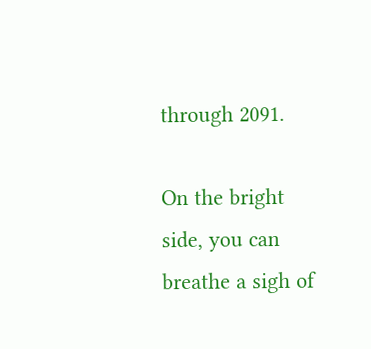through 2091.

On the bright side, you can breathe a sigh of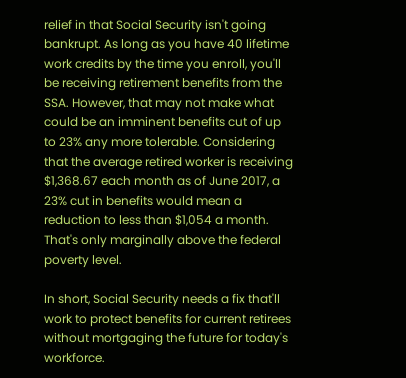relief in that Social Security isn't going bankrupt. As long as you have 40 lifetime work credits by the time you enroll, you'll be receiving retirement benefits from the SSA. However, that may not make what could be an imminent benefits cut of up to 23% any more tolerable. Considering that the average retired worker is receiving $1,368.67 each month as of June 2017, a 23% cut in benefits would mean a reduction to less than $1,054 a month. That's only marginally above the federal poverty level.

In short, Social Security needs a fix that'll work to protect benefits for current retirees without mortgaging the future for today's workforce.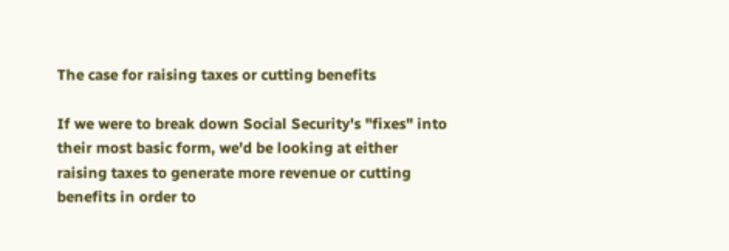The case for raising taxes or cutting benefits

If we were to break down Social Security's "fixes" into their most basic form, we'd be looking at either raising taxes to generate more revenue or cutting benefits in order to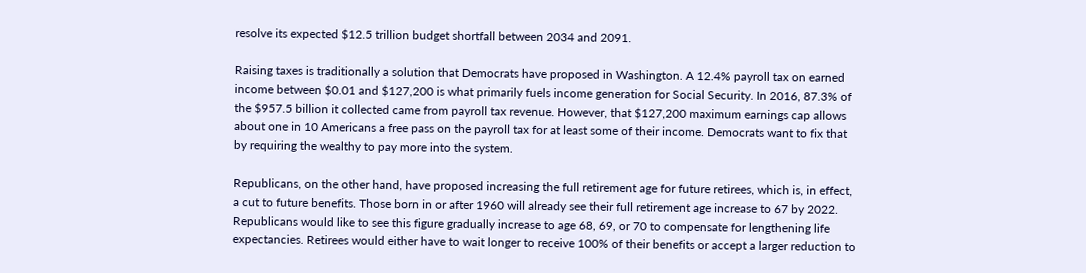resolve its expected $12.5 trillion budget shortfall between 2034 and 2091.

Raising taxes is traditionally a solution that Democrats have proposed in Washington. A 12.4% payroll tax on earned income between $0.01 and $127,200 is what primarily fuels income generation for Social Security. In 2016, 87.3% of the $957.5 billion it collected came from payroll tax revenue. However, that $127,200 maximum earnings cap allows about one in 10 Americans a free pass on the payroll tax for at least some of their income. Democrats want to fix that by requiring the wealthy to pay more into the system.

Republicans, on the other hand, have proposed increasing the full retirement age for future retirees, which is, in effect, a cut to future benefits. Those born in or after 1960 will already see their full retirement age increase to 67 by 2022. Republicans would like to see this figure gradually increase to age 68, 69, or 70 to compensate for lengthening life expectancies. Retirees would either have to wait longer to receive 100% of their benefits or accept a larger reduction to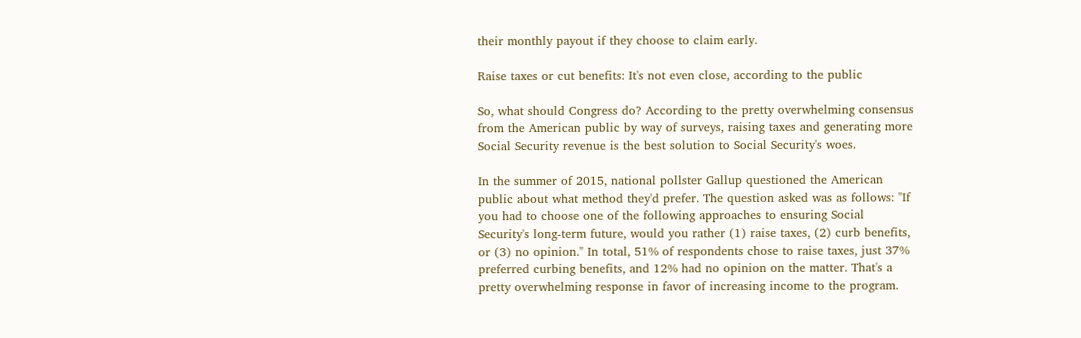their monthly payout if they choose to claim early.

Raise taxes or cut benefits: It's not even close, according to the public

So, what should Congress do? According to the pretty overwhelming consensus from the American public by way of surveys, raising taxes and generating more Social Security revenue is the best solution to Social Security's woes.

In the summer of 2015, national pollster Gallup questioned the American public about what method they'd prefer. The question asked was as follows: "If you had to choose one of the following approaches to ensuring Social Security's long-term future, would you rather (1) raise taxes, (2) curb benefits, or (3) no opinion." In total, 51% of respondents chose to raise taxes, just 37% preferred curbing benefits, and 12% had no opinion on the matter. That's a pretty overwhelming response in favor of increasing income to the program.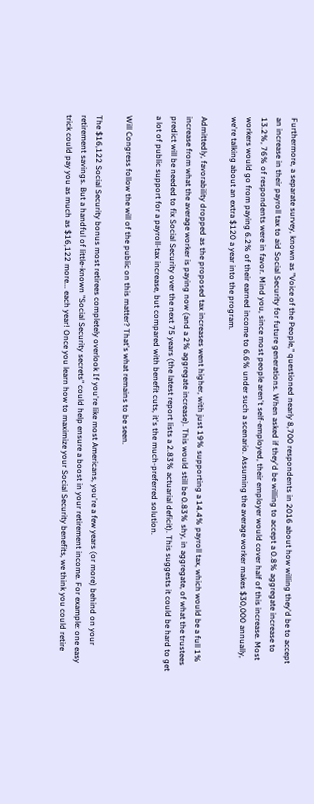Furthermore, a separate survey, known as "Voice of the People," questioned nearly 8,700 respondents in 2016 about how willing they'd be to accept an increase in their payroll tax to aid Social Security for future generations. When asked if they'd be willing to accept a 0.8% aggregate increase to 13.2%, 76% of respondents were in favor. Mind you, since most people aren't self-employed, their employer would cover half of this increase. Most workers would go from paying 6.2% of their earned income to 6.6% under such a scenario. Assuming the average worker makes $30,000 annually, we're talking about an extra $120 a year into the program.

Admittedly, favorability dropped as the proposed tax increases went higher, with just 19% supporting a 14.4% payroll tax, which would be a full 1% increase from what the average worker is paying now (and a 2% aggregate increase). This would still be 0.83% shy, in aggregate, of what the trustees predict will be needed to fix Social Security over the next 75 years (the latest report lists a 2.83% actuarial deficit). This suggests it could be hard to get a lot of public support for a payroll-tax increase, but compared with benefit cuts, it's the much-preferred solution.

Will Congress follow the will of the public on this matter? That's what remains to be seen.

The $16,122 Social Security bonus most retirees completely overlook If you're like most Americans, you're a few years (or more) behind on your retirement savings. But a handful of little-known "Social Security secrets" could help ensure a boost in your retirement income. For example: one easy trick could pay you as much as $16,122 more... each year! Once you learn how to maximize your Social Security benefits, we think you could retire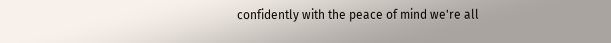confidently with the peace of mind we're all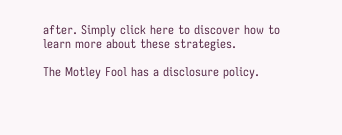after. Simply click here to discover how to learn more about these strategies.

The Motley Fool has a disclosure policy.